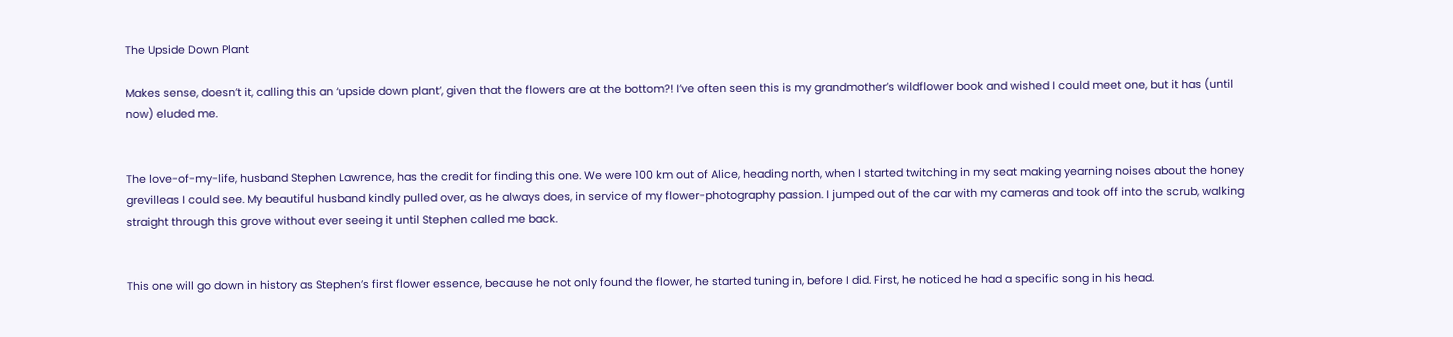The Upside Down Plant

Makes sense, doesn’t it, calling this an ‘upside down plant’, given that the flowers are at the bottom?! I’ve often seen this is my grandmother’s wildflower book and wished I could meet one, but it has (until now) eluded me.


The love-of-my-life, husband Stephen Lawrence, has the credit for finding this one. We were 100 km out of Alice, heading north, when I started twitching in my seat making yearning noises about the honey grevilleas I could see. My beautiful husband kindly pulled over, as he always does, in service of my flower-photography passion. I jumped out of the car with my cameras and took off into the scrub, walking straight through this grove without ever seeing it until Stephen called me back.


This one will go down in history as Stephen’s first flower essence, because he not only found the flower, he started tuning in, before I did. First, he noticed he had a specific song in his head.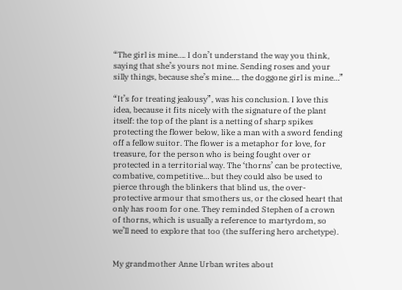“The girl is mine…. I don’t understand the way you think, saying that she’s yours not mine. Sending roses and your silly things, because she’s mine…. the doggone girl is mine…”

“It’s for treating jealousy”, was his conclusion. I love this idea, because it fits nicely with the signature of the plant itself: the top of the plant is a netting of sharp spikes protecting the flower below, like a man with a sword fending off a fellow suitor. The flower is a metaphor for love, for treasure, for the person who is being fought over or protected in a territorial way. The ‘thorns’ can be protective, combative, competitive… but they could also be used to pierce through the blinkers that blind us, the over-protective armour that smothers us, or the closed heart that only has room for one. They reminded Stephen of a crown of thorns, which is usually a reference to martyrdom, so we’ll need to explore that too (the suffering hero archetype).


My grandmother Anne Urban writes about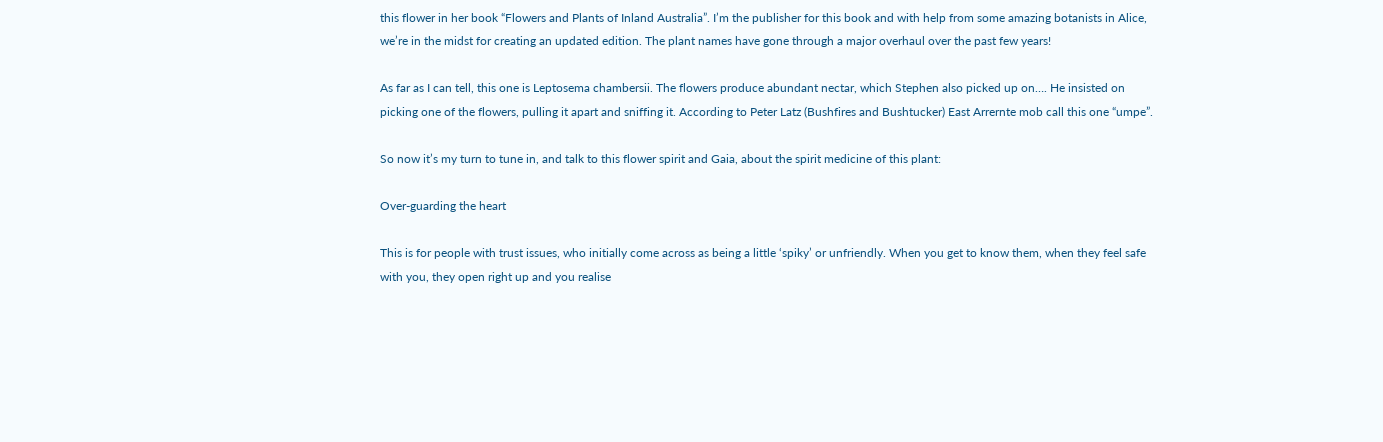this flower in her book “Flowers and Plants of Inland Australia”. I’m the publisher for this book and with help from some amazing botanists in Alice, we’re in the midst for creating an updated edition. The plant names have gone through a major overhaul over the past few years!

As far as I can tell, this one is Leptosema chambersii. The flowers produce abundant nectar, which Stephen also picked up on…. He insisted on picking one of the flowers, pulling it apart and sniffing it. According to Peter Latz (Bushfires and Bushtucker) East Arrernte mob call this one “umpe”.

So now it’s my turn to tune in, and talk to this flower spirit and Gaia, about the spirit medicine of this plant:

Over-guarding the heart

This is for people with trust issues, who initially come across as being a little ‘spiky’ or unfriendly. When you get to know them, when they feel safe with you, they open right up and you realise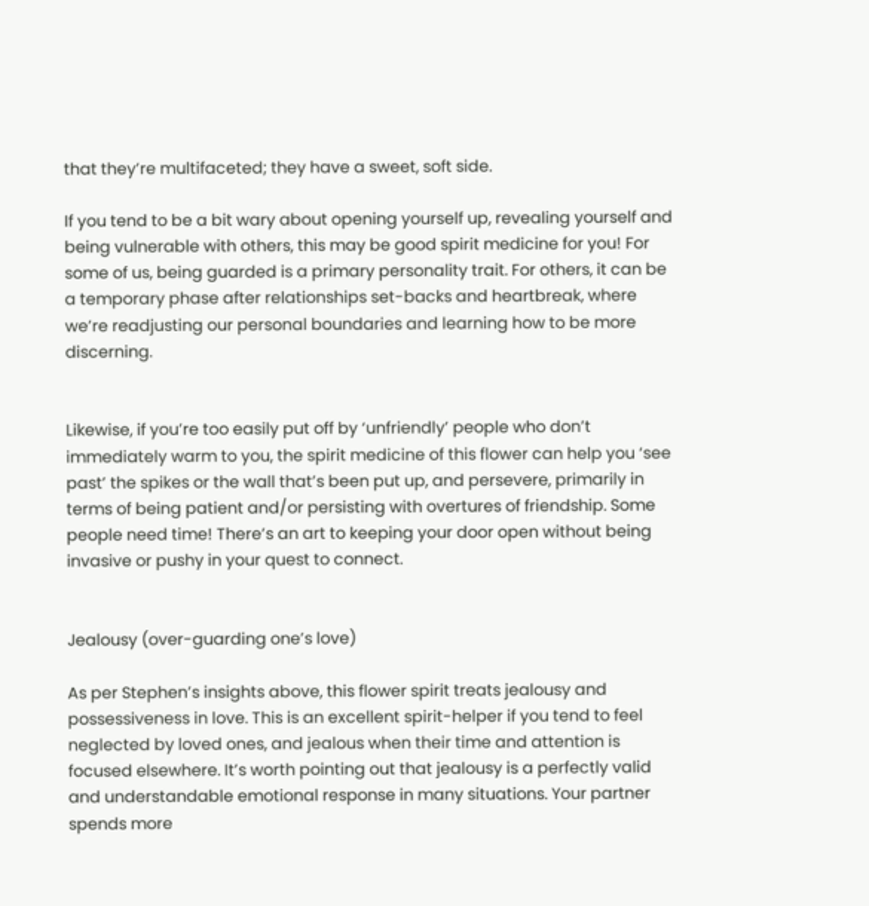that they’re multifaceted; they have a sweet, soft side.

If you tend to be a bit wary about opening yourself up, revealing yourself and being vulnerable with others, this may be good spirit medicine for you! For some of us, being guarded is a primary personality trait. For others, it can be a temporary phase after relationships set-backs and heartbreak, where we’re readjusting our personal boundaries and learning how to be more discerning.


Likewise, if you’re too easily put off by ‘unfriendly’ people who don’t immediately warm to you, the spirit medicine of this flower can help you ‘see past’ the spikes or the wall that’s been put up, and persevere, primarily in terms of being patient and/or persisting with overtures of friendship. Some people need time! There’s an art to keeping your door open without being invasive or pushy in your quest to connect.


Jealousy (over-guarding one’s love)

As per Stephen’s insights above, this flower spirit treats jealousy and possessiveness in love. This is an excellent spirit-helper if you tend to feel neglected by loved ones, and jealous when their time and attention is focused elsewhere. It’s worth pointing out that jealousy is a perfectly valid and understandable emotional response in many situations. Your partner spends more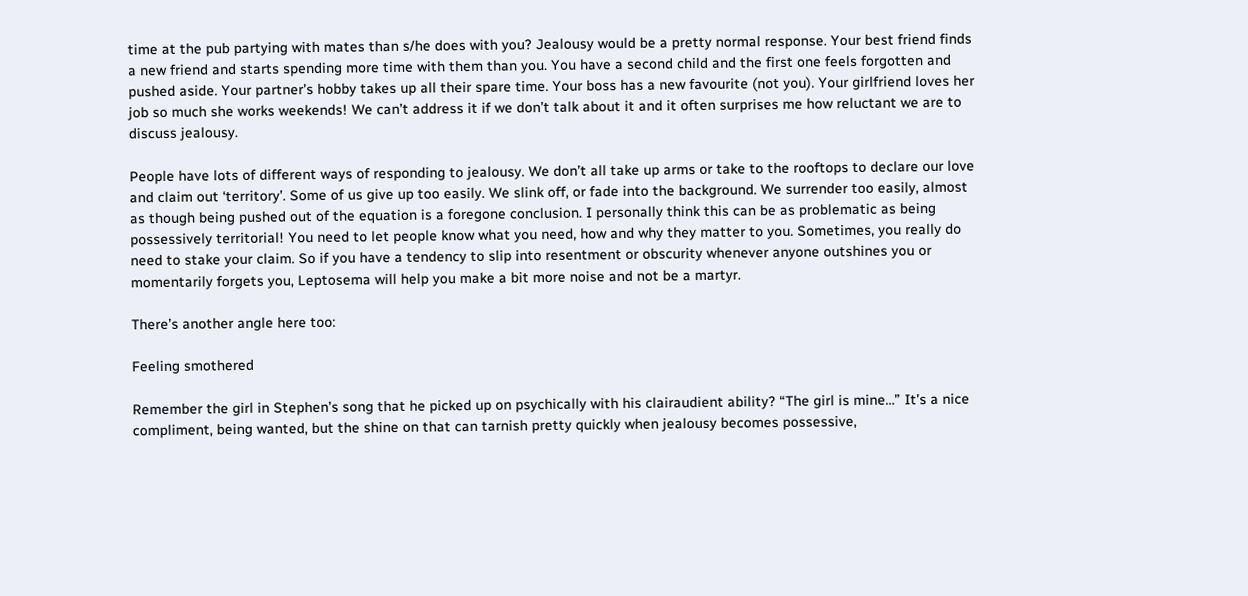time at the pub partying with mates than s/he does with you? Jealousy would be a pretty normal response. Your best friend finds a new friend and starts spending more time with them than you. You have a second child and the first one feels forgotten and pushed aside. Your partner’s hobby takes up all their spare time. Your boss has a new favourite (not you). Your girlfriend loves her job so much she works weekends! We can’t address it if we don’t talk about it and it often surprises me how reluctant we are to discuss jealousy.

People have lots of different ways of responding to jealousy. We don’t all take up arms or take to the rooftops to declare our love and claim out ‘territory’. Some of us give up too easily. We slink off, or fade into the background. We surrender too easily, almost as though being pushed out of the equation is a foregone conclusion. I personally think this can be as problematic as being possessively territorial! You need to let people know what you need, how and why they matter to you. Sometimes, you really do need to stake your claim. So if you have a tendency to slip into resentment or obscurity whenever anyone outshines you or momentarily forgets you, Leptosema will help you make a bit more noise and not be a martyr.

There’s another angle here too:

Feeling smothered

Remember the girl in Stephen’s song that he picked up on psychically with his clairaudient ability? “The girl is mine…” It’s a nice compliment, being wanted, but the shine on that can tarnish pretty quickly when jealousy becomes possessive,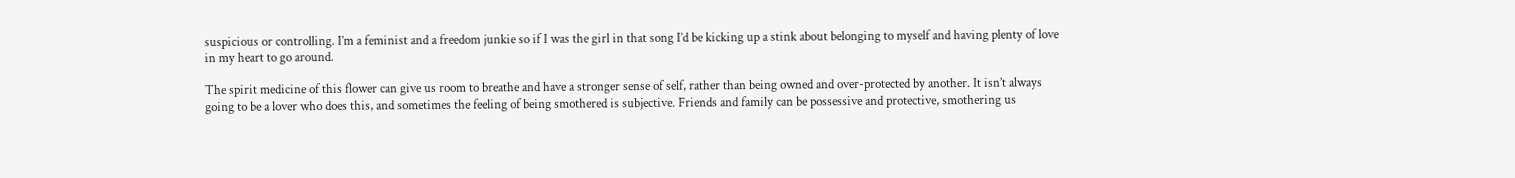suspicious or controlling. I’m a feminist and a freedom junkie so if I was the girl in that song I’d be kicking up a stink about belonging to myself and having plenty of love in my heart to go around.

The spirit medicine of this flower can give us room to breathe and have a stronger sense of self, rather than being owned and over-protected by another. It isn’t always going to be a lover who does this, and sometimes the feeling of being smothered is subjective. Friends and family can be possessive and protective, smothering us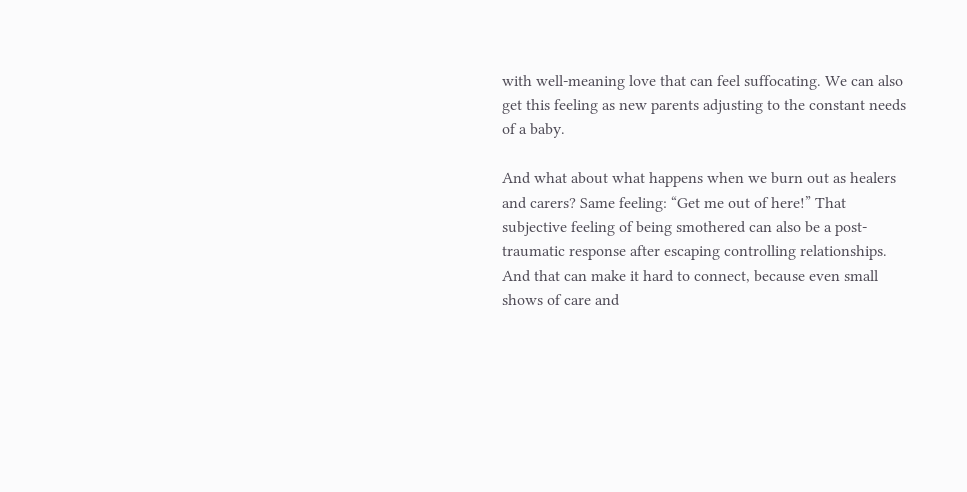with well-meaning love that can feel suffocating. We can also get this feeling as new parents adjusting to the constant needs of a baby.

And what about what happens when we burn out as healers and carers? Same feeling: “Get me out of here!” That subjective feeling of being smothered can also be a post-traumatic response after escaping controlling relationships. And that can make it hard to connect, because even small shows of care and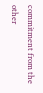commitment from the other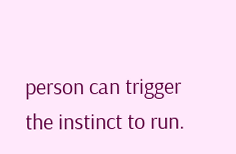person can trigger the instinct to run.